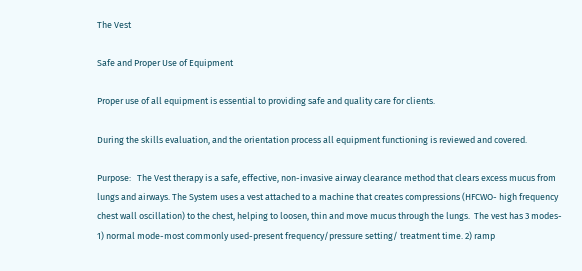The Vest

Safe and Proper Use of Equipment

Proper use of all equipment is essential to providing safe and quality care for clients.

During the skills evaluation, and the orientation process all equipment functioning is reviewed and covered.

Purpose:   The Vest therapy is a safe, effective, non-invasive airway clearance method that clears excess mucus from lungs and airways. The System uses a vest attached to a machine that creates compressions (HFCWO- high frequency chest wall oscillation) to the chest, helping to loosen, thin and move mucus through the lungs.  The vest has 3 modes- 1) normal mode-most commonly used-present frequency/pressure setting/ treatment time. 2) ramp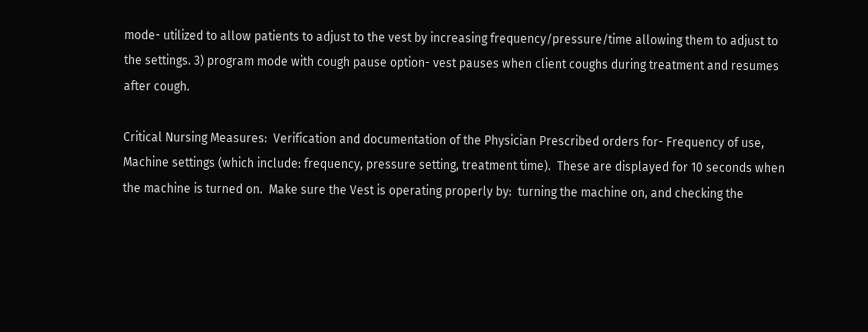mode- utilized to allow patients to adjust to the vest by increasing frequency/pressure/time allowing them to adjust to the settings. 3) program mode with cough pause option- vest pauses when client coughs during treatment and resumes after cough.

Critical Nursing Measures:  Verification and documentation of the Physician Prescribed orders for- Frequency of use, Machine settings (which include: frequency, pressure setting, treatment time).  These are displayed for 10 seconds when the machine is turned on.  Make sure the Vest is operating properly by:  turning the machine on, and checking the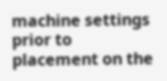machine settings prior to placement on the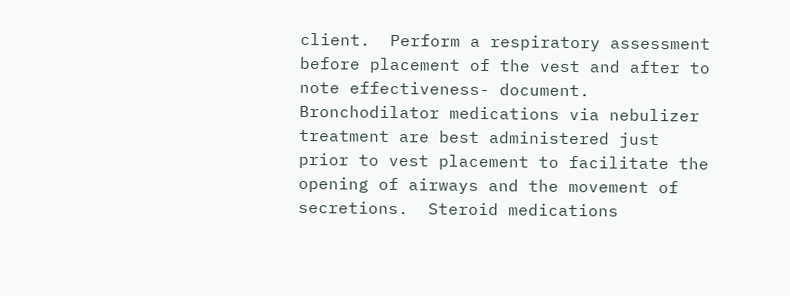client.  Perform a respiratory assessment before placement of the vest and after to note effectiveness- document.  Bronchodilator medications via nebulizer treatment are best administered just prior to vest placement to facilitate the opening of airways and the movement of secretions.  Steroid medications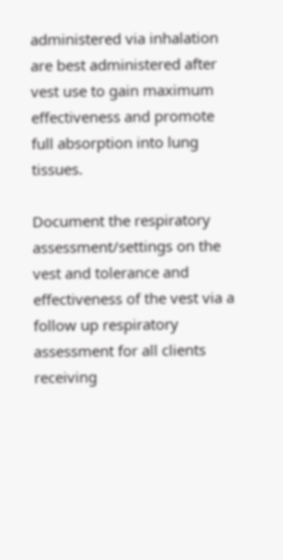administered via inhalation are best administered after vest use to gain maximum effectiveness and promote full absorption into lung tissues.

Document the respiratory assessment/settings on the vest and tolerance and effectiveness of the vest via a follow up respiratory assessment for all clients receiving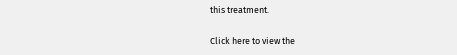this treatment.

Click here to view the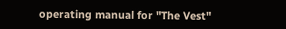operating manual for "The Vest"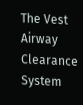The Vest Airway Clearance System